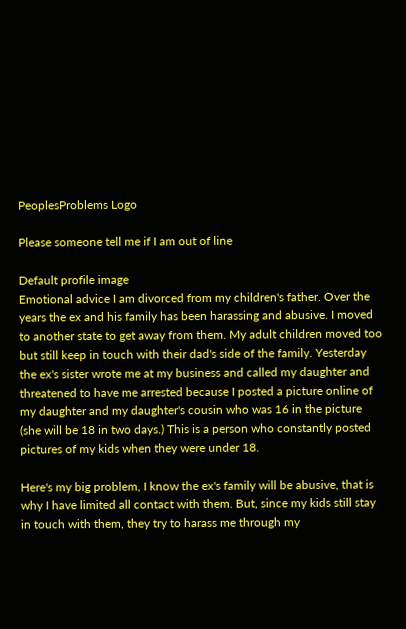PeoplesProblems Logo

Please someone tell me if I am out of line

Default profile image
Emotional advice I am divorced from my children's father. Over the years the ex and his family has been harassing and abusive. I moved to another state to get away from them. My adult children moved too but still keep in touch with their dad's side of the family. Yesterday the ex's sister wrote me at my business and called my daughter and threatened to have me arrested because I posted a picture online of my daughter and my daughter's cousin who was 16 in the picture (she will be 18 in two days.) This is a person who constantly posted pictures of my kids when they were under 18.

Here's my big problem, I know the ex's family will be abusive, that is why I have limited all contact with them. But, since my kids still stay in touch with them, they try to harass me through my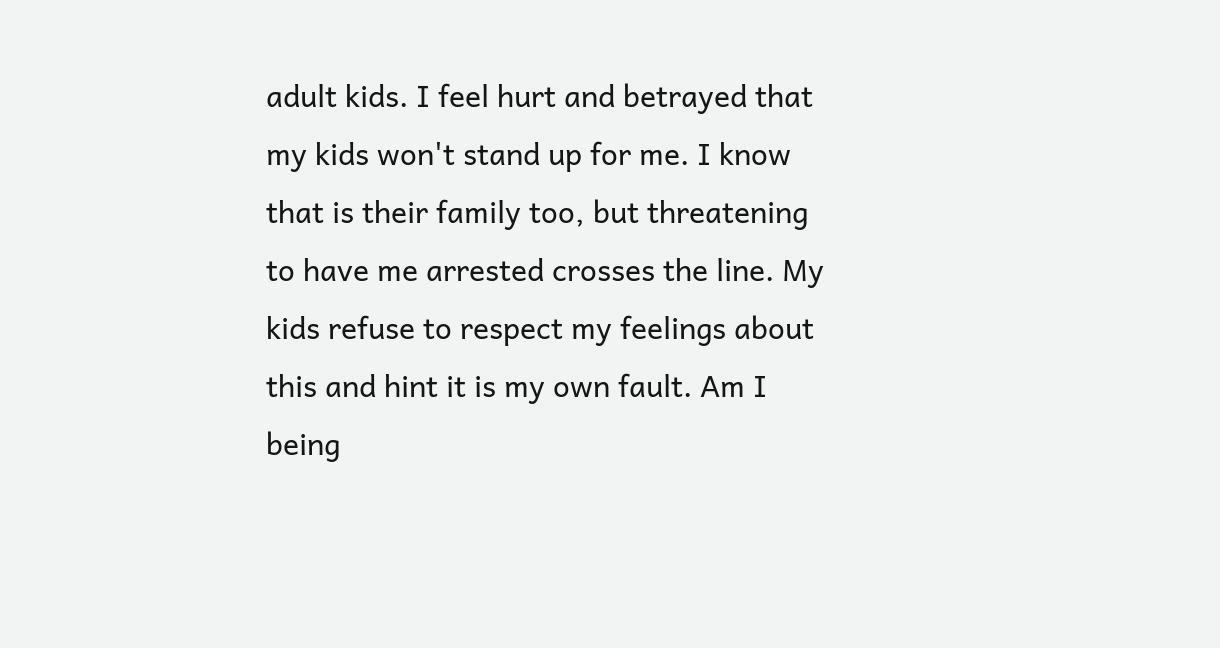adult kids. I feel hurt and betrayed that my kids won't stand up for me. I know that is their family too, but threatening to have me arrested crosses the line. My kids refuse to respect my feelings about this and hint it is my own fault. Am I being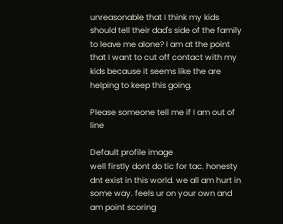unreasonable that I think my kids should tell their dad's side of the family to leave me alone? I am at the point that I want to cut off contact with my kids because it seems like the are helping to keep this going.

Please someone tell me if I am out of line

Default profile image
well firstly dont do tic for tac. honesty dnt exist in this world. we all am hurt in some way. feels ur on your own and am point scoring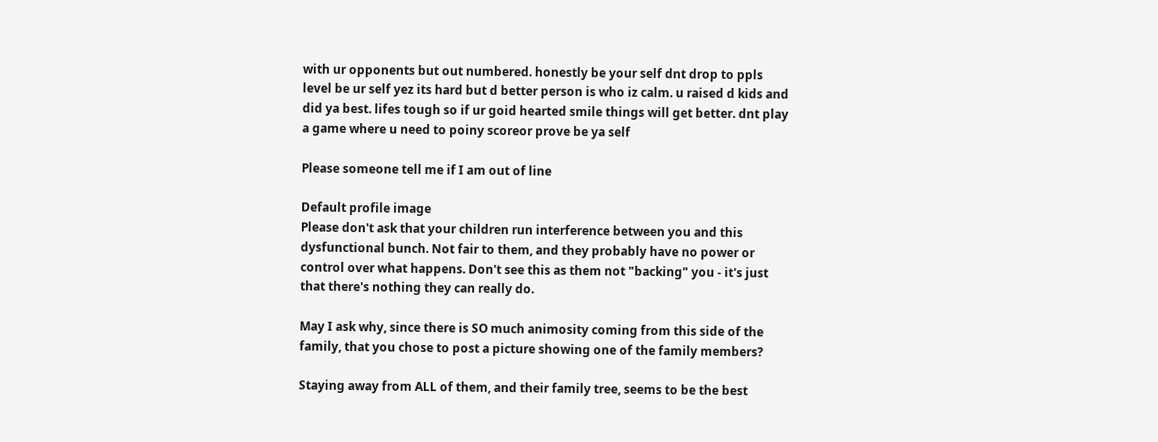with ur opponents but out numbered. honestly be your self dnt drop to ppls level be ur self yez its hard but d better person is who iz calm. u raised d kids and did ya best. lifes tough so if ur goid hearted smile things will get better. dnt play a game where u need to poiny scoreor prove be ya self

Please someone tell me if I am out of line

Default profile image
Please don't ask that your children run interference between you and this dysfunctional bunch. Not fair to them, and they probably have no power or control over what happens. Don't see this as them not "backing" you - it's just that there's nothing they can really do.

May I ask why, since there is SO much animosity coming from this side of the family, that you chose to post a picture showing one of the family members?

Staying away from ALL of them, and their family tree, seems to be the best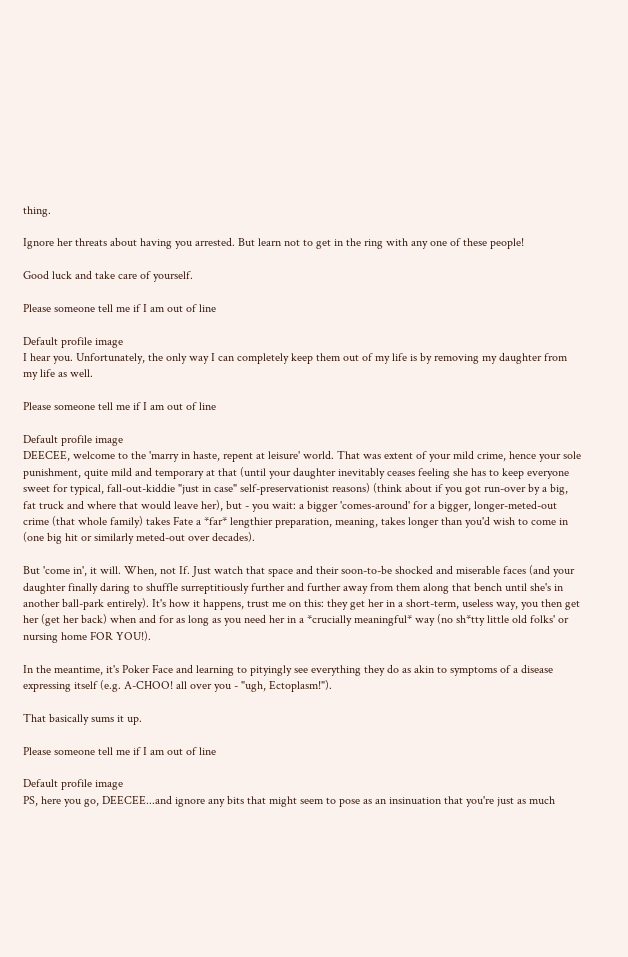thing.

Ignore her threats about having you arrested. But learn not to get in the ring with any one of these people!

Good luck and take care of yourself.

Please someone tell me if I am out of line

Default profile image
I hear you. Unfortunately, the only way I can completely keep them out of my life is by removing my daughter from my life as well.

Please someone tell me if I am out of line

Default profile image
DEECEE, welcome to the 'marry in haste, repent at leisure' world. That was extent of your mild crime, hence your sole punishment, quite mild and temporary at that (until your daughter inevitably ceases feeling she has to keep everyone sweet for typical, fall-out-kiddie "just in case" self-preservationist reasons) (think about if you got run-over by a big, fat truck and where that would leave her), but - you wait: a bigger 'comes-around' for a bigger, longer-meted-out crime (that whole family) takes Fate a *far* lengthier preparation, meaning, takes longer than you'd wish to come in (one big hit or similarly meted-out over decades).

But 'come in', it will. When, not If. Just watch that space and their soon-to-be shocked and miserable faces (and your daughter finally daring to shuffle surreptitiously further and further away from them along that bench until she's in another ball-park entirely). It's how it happens, trust me on this: they get her in a short-term, useless way, you then get her (get her back) when and for as long as you need her in a *crucially meaningful* way (no sh*tty little old folks' or nursing home FOR YOU!).

In the meantime, it's Poker Face and learning to pityingly see everything they do as akin to symptoms of a disease expressing itself (e.g. A-CHOO! all over you - "ugh, Ectoplasm!").

That basically sums it up.

Please someone tell me if I am out of line

Default profile image
PS, here you go, DEECEE...and ignore any bits that might seem to pose as an insinuation that you're just as much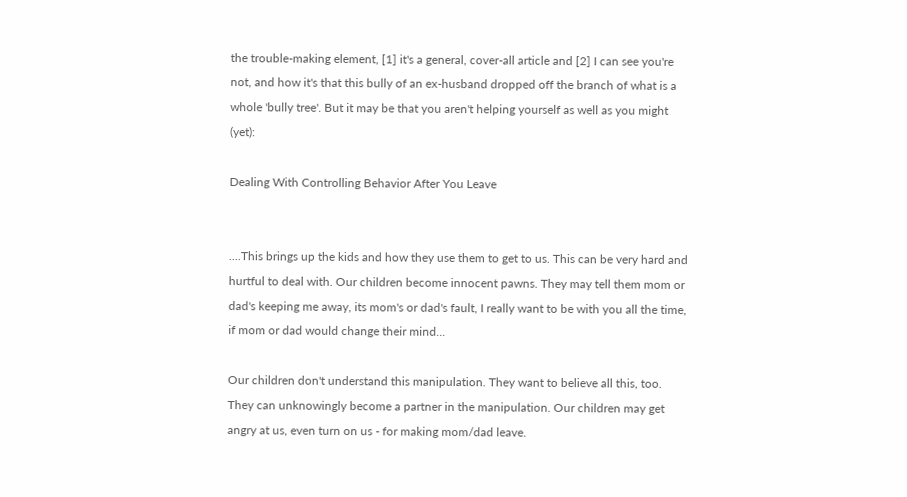the trouble-making element, [1] it's a general, cover-all article and [2] I can see you're not, and how it's that this bully of an ex-husband dropped off the branch of what is a whole 'bully tree'. But it may be that you aren't helping yourself as well as you might (yet):

Dealing With Controlling Behavior After You Leave


....This brings up the kids and how they use them to get to us. This can be very hard and hurtful to deal with. Our children become innocent pawns. They may tell them mom or dad's keeping me away, its mom's or dad's fault, I really want to be with you all the time, if mom or dad would change their mind...

Our children don't understand this manipulation. They want to believe all this, too. They can unknowingly become a partner in the manipulation. Our children may get angry at us, even turn on us - for making mom/dad leave.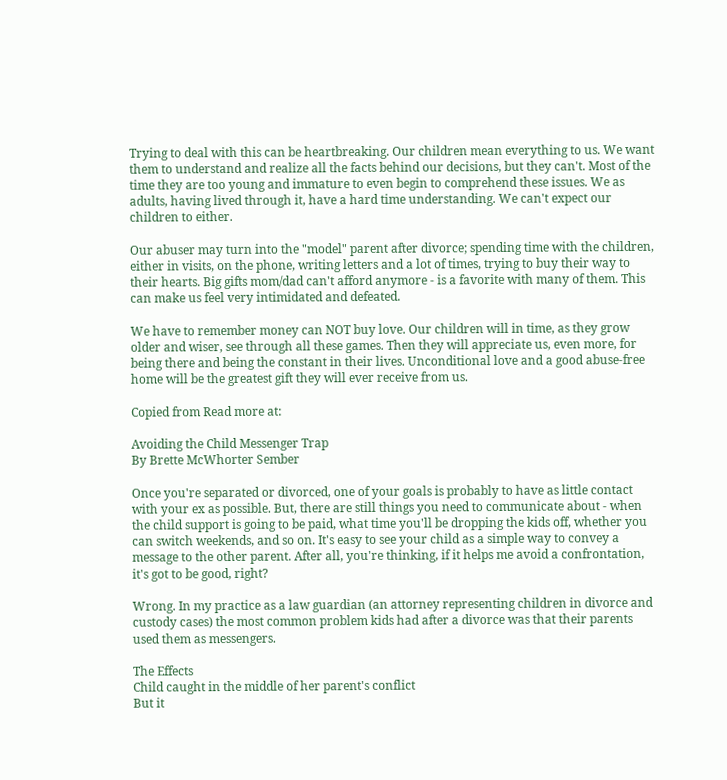Trying to deal with this can be heartbreaking. Our children mean everything to us. We want them to understand and realize all the facts behind our decisions, but they can't. Most of the time they are too young and immature to even begin to comprehend these issues. We as adults, having lived through it, have a hard time understanding. We can't expect our children to either.

Our abuser may turn into the "model" parent after divorce; spending time with the children, either in visits, on the phone, writing letters and a lot of times, trying to buy their way to their hearts. Big gifts mom/dad can't afford anymore - is a favorite with many of them. This can make us feel very intimidated and defeated.

We have to remember money can NOT buy love. Our children will in time, as they grow older and wiser, see through all these games. Then they will appreciate us, even more, for being there and being the constant in their lives. Unconditional love and a good abuse-free home will be the greatest gift they will ever receive from us.

Copied from Read more at:

Avoiding the Child Messenger Trap
By Brette McWhorter Sember

Once you're separated or divorced, one of your goals is probably to have as little contact with your ex as possible. But, there are still things you need to communicate about - when the child support is going to be paid, what time you'll be dropping the kids off, whether you can switch weekends, and so on. It's easy to see your child as a simple way to convey a message to the other parent. After all, you're thinking, if it helps me avoid a confrontation, it's got to be good, right?

Wrong. In my practice as a law guardian (an attorney representing children in divorce and custody cases) the most common problem kids had after a divorce was that their parents used them as messengers.

The Effects
Child caught in the middle of her parent's conflict
But it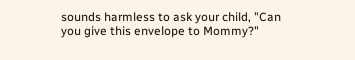sounds harmless to ask your child, "Can you give this envelope to Mommy?"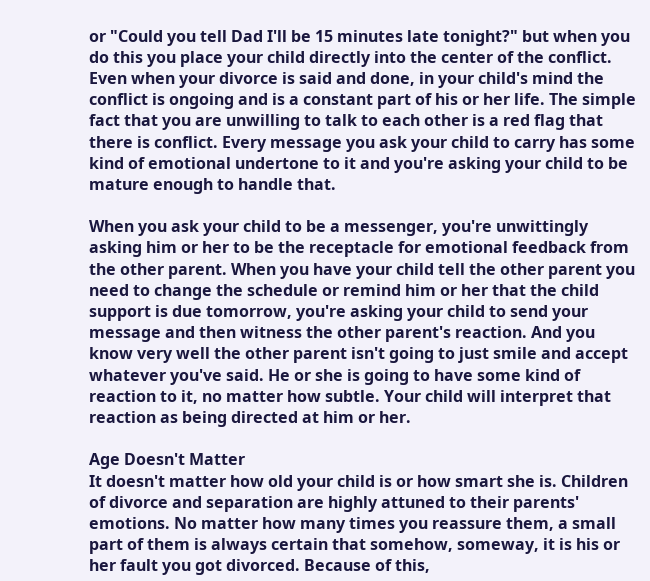or "Could you tell Dad I'll be 15 minutes late tonight?" but when you do this you place your child directly into the center of the conflict. Even when your divorce is said and done, in your child's mind the conflict is ongoing and is a constant part of his or her life. The simple fact that you are unwilling to talk to each other is a red flag that there is conflict. Every message you ask your child to carry has some kind of emotional undertone to it and you're asking your child to be mature enough to handle that.

When you ask your child to be a messenger, you're unwittingly asking him or her to be the receptacle for emotional feedback from the other parent. When you have your child tell the other parent you need to change the schedule or remind him or her that the child support is due tomorrow, you're asking your child to send your message and then witness the other parent's reaction. And you know very well the other parent isn't going to just smile and accept whatever you've said. He or she is going to have some kind of reaction to it, no matter how subtle. Your child will interpret that reaction as being directed at him or her.

Age Doesn't Matter
It doesn't matter how old your child is or how smart she is. Children of divorce and separation are highly attuned to their parents' emotions. No matter how many times you reassure them, a small part of them is always certain that somehow, someway, it is his or her fault you got divorced. Because of this,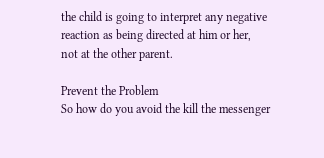the child is going to interpret any negative reaction as being directed at him or her, not at the other parent.

Prevent the Problem
So how do you avoid the kill the messenger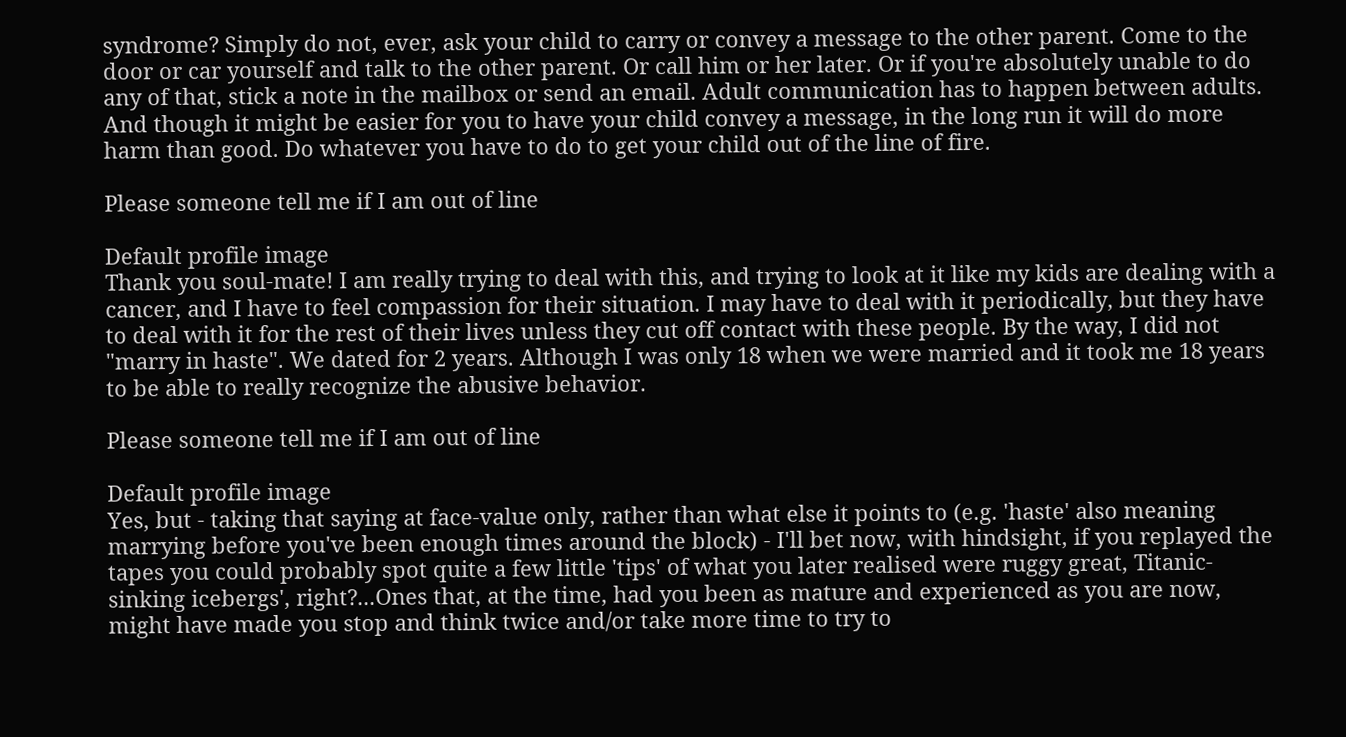syndrome? Simply do not, ever, ask your child to carry or convey a message to the other parent. Come to the door or car yourself and talk to the other parent. Or call him or her later. Or if you're absolutely unable to do any of that, stick a note in the mailbox or send an email. Adult communication has to happen between adults. And though it might be easier for you to have your child convey a message, in the long run it will do more harm than good. Do whatever you have to do to get your child out of the line of fire.

Please someone tell me if I am out of line

Default profile image
Thank you soul-mate! I am really trying to deal with this, and trying to look at it like my kids are dealing with a cancer, and I have to feel compassion for their situation. I may have to deal with it periodically, but they have to deal with it for the rest of their lives unless they cut off contact with these people. By the way, I did not "marry in haste". We dated for 2 years. Although I was only 18 when we were married and it took me 18 years to be able to really recognize the abusive behavior.

Please someone tell me if I am out of line

Default profile image
Yes, but - taking that saying at face-value only, rather than what else it points to (e.g. 'haste' also meaning marrying before you've been enough times around the block) - I'll bet now, with hindsight, if you replayed the tapes you could probably spot quite a few little 'tips' of what you later realised were ruggy great, Titanic-sinking icebergs', right?...Ones that, at the time, had you been as mature and experienced as you are now, might have made you stop and think twice and/or take more time to try to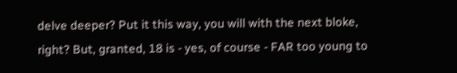delve deeper? Put it this way, you will with the next bloke, right? But, granted, 18 is - yes, of course - FAR too young to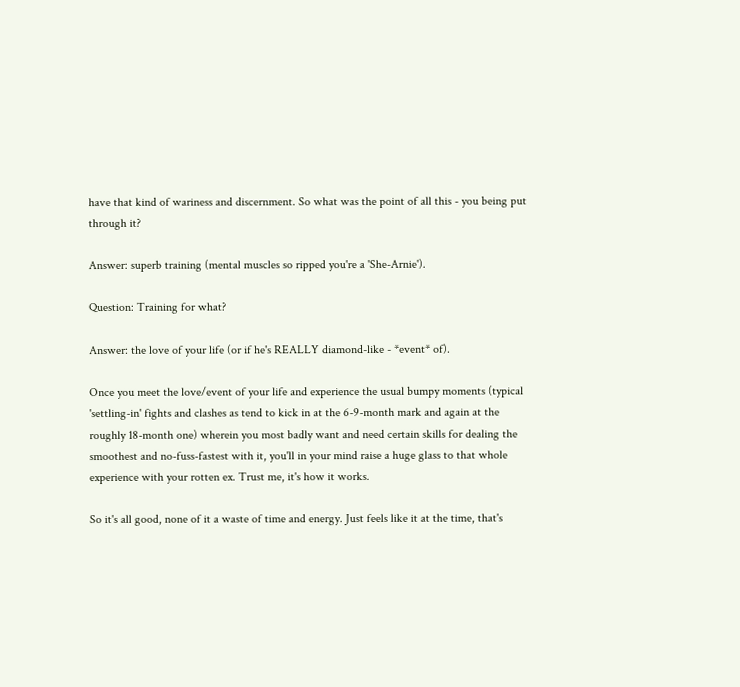have that kind of wariness and discernment. So what was the point of all this - you being put through it?

Answer: superb training (mental muscles so ripped you're a 'She-Arnie').

Question: Training for what?

Answer: the love of your life (or if he's REALLY diamond-like - *event* of).

Once you meet the love/event of your life and experience the usual bumpy moments (typical 'settling-in' fights and clashes as tend to kick in at the 6-9-month mark and again at the roughly 18-month one) wherein you most badly want and need certain skills for dealing the smoothest and no-fuss-fastest with it, you'll in your mind raise a huge glass to that whole experience with your rotten ex. Trust me, it's how it works.

So it's all good, none of it a waste of time and energy. Just feels like it at the time, that's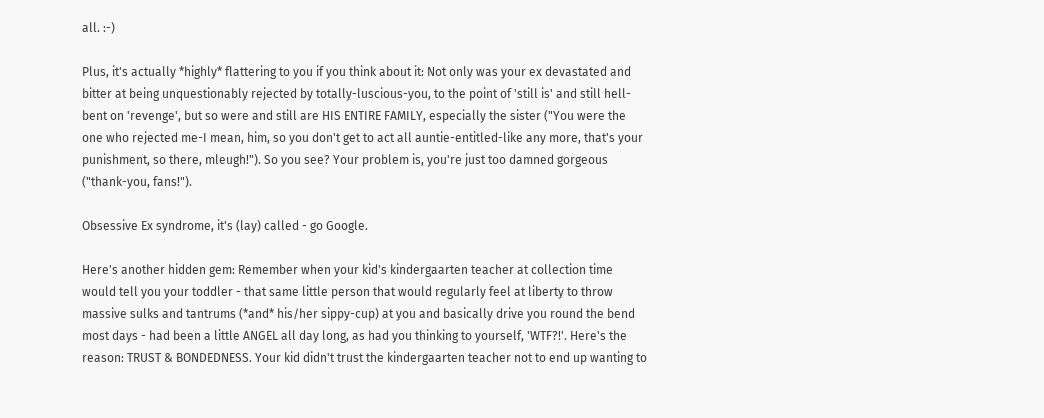all. :-)

Plus, it's actually *highly* flattering to you if you think about it: Not only was your ex devastated and bitter at being unquestionably rejected by totally-luscious-you, to the point of 'still is' and still hell-bent on 'revenge', but so were and still are HIS ENTIRE FAMILY, especially the sister ("You were the one who rejected me-I mean, him, so you don't get to act all auntie-entitled-like any more, that's your punishment, so there, mleugh!"). So you see? Your problem is, you're just too damned gorgeous ("thank-you, fans!").

Obsessive Ex syndrome, it's (lay) called - go Google.

Here's another hidden gem: Remember when your kid's kindergaarten teacher at collection time would tell you your toddler - that same little person that would regularly feel at liberty to throw massive sulks and tantrums (*and* his/her sippy-cup) at you and basically drive you round the bend most days - had been a little ANGEL all day long, as had you thinking to yourself, 'WTF?!'. Here's the reason: TRUST & BONDEDNESS. Your kid didn't trust the kindergaarten teacher not to end up wanting to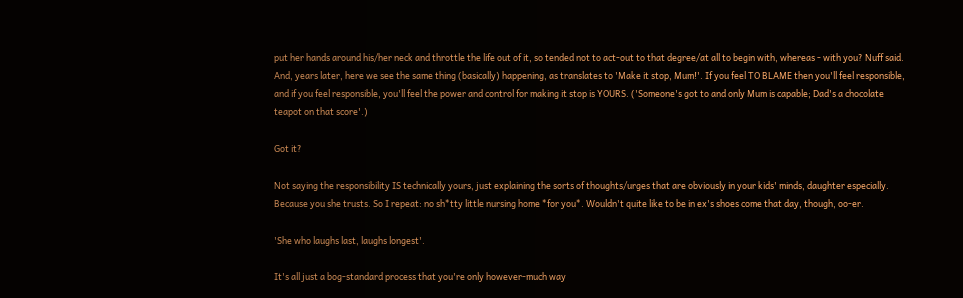put her hands around his/her neck and throttle the life out of it, so tended not to act-out to that degree/at all to begin with, whereas - with you? Nuff said. And, years later, here we see the same thing (basically) happening, as translates to 'Make it stop, Mum!'. If you feel TO BLAME then you'll feel responsible, and if you feel responsible, you'll feel the power and control for making it stop is YOURS. ('Someone's got to and only Mum is capable; Dad's a chocolate teapot on that score'.)

Got it?

Not saying the responsibility IS technically yours, just explaining the sorts of thoughts/urges that are obviously in your kids' minds, daughter especially. Because you she trusts. So I repeat: no sh*tty little nursing home *for you*. Wouldn't quite like to be in ex's shoes come that day, though, oo-er.

'She who laughs last, laughs longest'.

It's all just a bog-standard process that you're only however-much way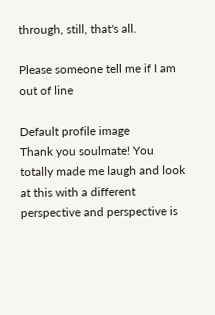through, still, that's all.

Please someone tell me if I am out of line

Default profile image
Thank you soulmate! You totally made me laugh and look at this with a different perspective and perspective is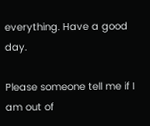everything. Have a good day.

Please someone tell me if I am out of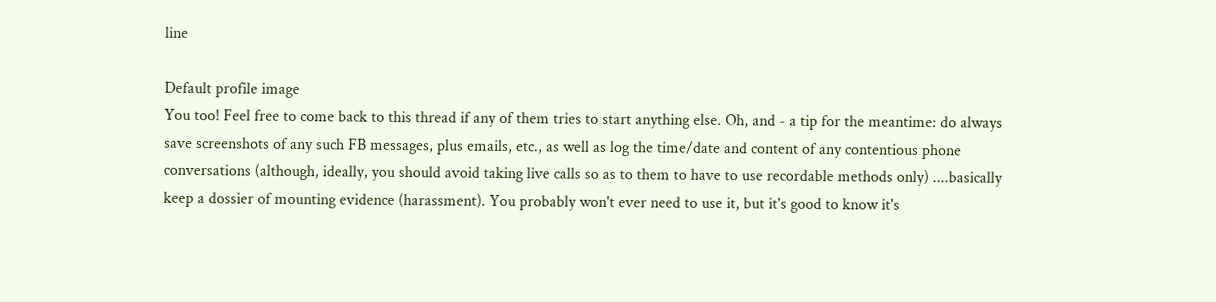line

Default profile image
You too! Feel free to come back to this thread if any of them tries to start anything else. Oh, and - a tip for the meantime: do always save screenshots of any such FB messages, plus emails, etc., as well as log the time/date and content of any contentious phone conversations (although, ideally, you should avoid taking live calls so as to them to have to use recordable methods only) ....basically keep a dossier of mounting evidence (harassment). You probably won't ever need to use it, but it's good to know it's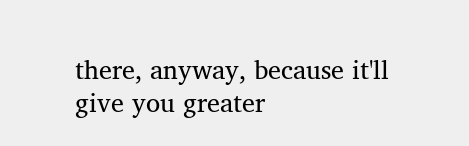there, anyway, because it'll give you greater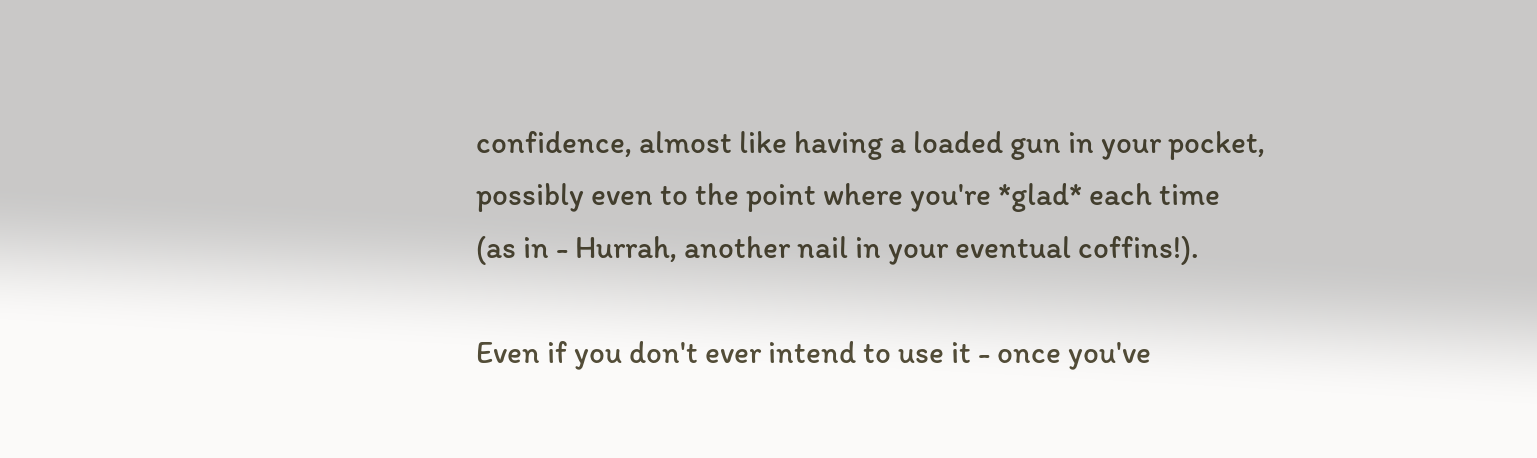confidence, almost like having a loaded gun in your pocket, possibly even to the point where you're *glad* each time (as in - Hurrah, another nail in your eventual coffins!).

Even if you don't ever intend to use it - once you've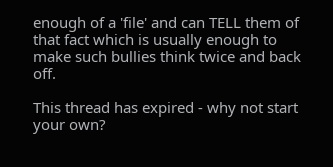enough of a 'file' and can TELL them of that fact which is usually enough to make such bullies think twice and back off.

This thread has expired - why not start your own?